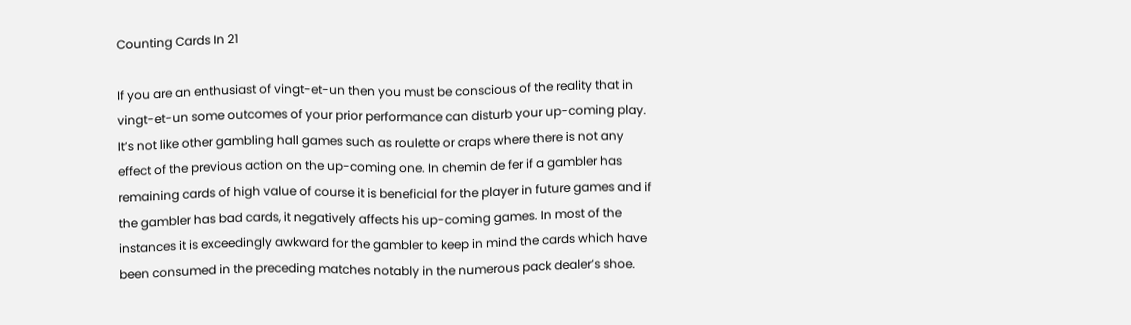Counting Cards In 21

If you are an enthusiast of vingt-et-un then you must be conscious of the reality that in vingt-et-un some outcomes of your prior performance can disturb your up-coming play. It’s not like other gambling hall games such as roulette or craps where there is not any effect of the previous action on the up-coming one. In chemin de fer if a gambler has remaining cards of high value of course it is beneficial for the player in future games and if the gambler has bad cards, it negatively affects his up-coming games. In most of the instances it is exceedingly awkward for the gambler to keep in mind the cards which have been consumed in the preceding matches notably in the numerous pack dealer’s shoe.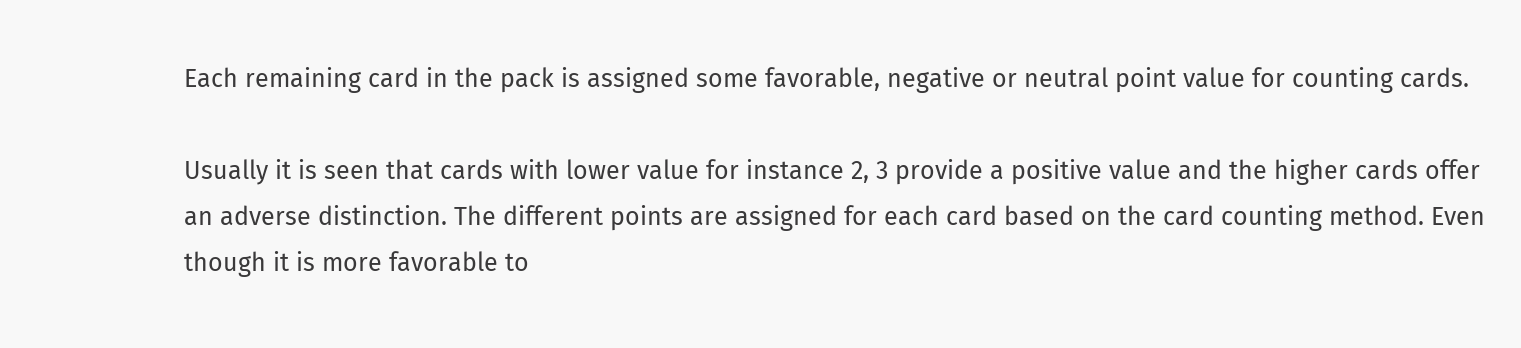Each remaining card in the pack is assigned some favorable, negative or neutral point value for counting cards.

Usually it is seen that cards with lower value for instance 2, 3 provide a positive value and the higher cards offer an adverse distinction. The different points are assigned for each card based on the card counting method. Even though it is more favorable to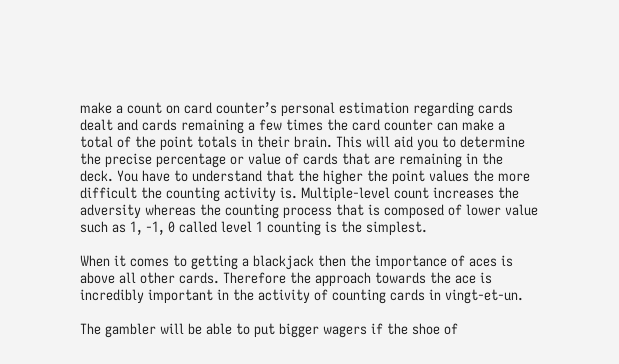make a count on card counter’s personal estimation regarding cards dealt and cards remaining a few times the card counter can make a total of the point totals in their brain. This will aid you to determine the precise percentage or value of cards that are remaining in the deck. You have to understand that the higher the point values the more difficult the counting activity is. Multiple-level count increases the adversity whereas the counting process that is composed of lower value such as 1, -1, 0 called level 1 counting is the simplest.

When it comes to getting a blackjack then the importance of aces is above all other cards. Therefore the approach towards the ace is incredibly important in the activity of counting cards in vingt-et-un.

The gambler will be able to put bigger wagers if the shoe of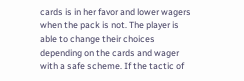cards is in her favor and lower wagers when the pack is not. The player is able to change their choices depending on the cards and wager with a safe scheme. If the tactic of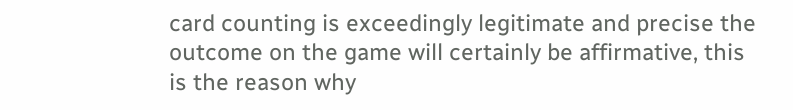card counting is exceedingly legitimate and precise the outcome on the game will certainly be affirmative, this is the reason why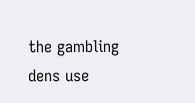the gambling dens use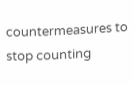countermeasures to stop counting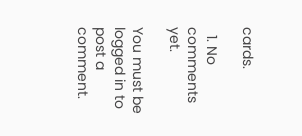cards.

  1. No comments yet.

You must be logged in to post a comment.